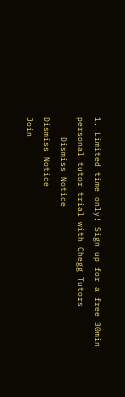1. Limited time only! Sign up for a free 30min personal tutor trial with Chegg Tutors
    Dismiss Notice
Dismiss Notice
Join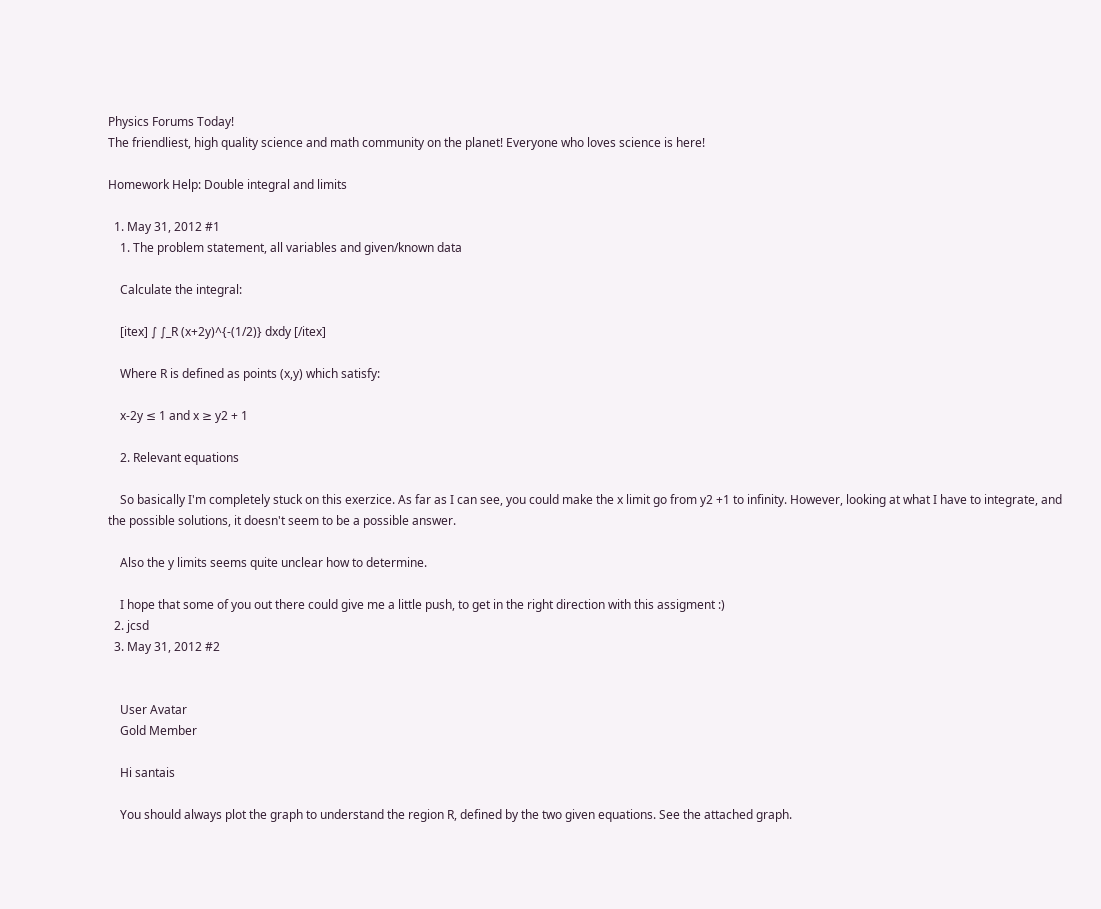Physics Forums Today!
The friendliest, high quality science and math community on the planet! Everyone who loves science is here!

Homework Help: Double integral and limits

  1. May 31, 2012 #1
    1. The problem statement, all variables and given/known data

    Calculate the integral:

    [itex] ∫ ∫_R (x+2y)^{-(1/2)} dxdy [/itex]

    Where R is defined as points (x,y) which satisfy:

    x-2y ≤ 1 and x ≥ y2 + 1

    2. Relevant equations

    So basically I'm completely stuck on this exerzice. As far as I can see, you could make the x limit go from y2 +1 to infinity. However, looking at what I have to integrate, and the possible solutions, it doesn't seem to be a possible answer.

    Also the y limits seems quite unclear how to determine.

    I hope that some of you out there could give me a little push, to get in the right direction with this assigment :)
  2. jcsd
  3. May 31, 2012 #2


    User Avatar
    Gold Member

    Hi santais

    You should always plot the graph to understand the region R, defined by the two given equations. See the attached graph.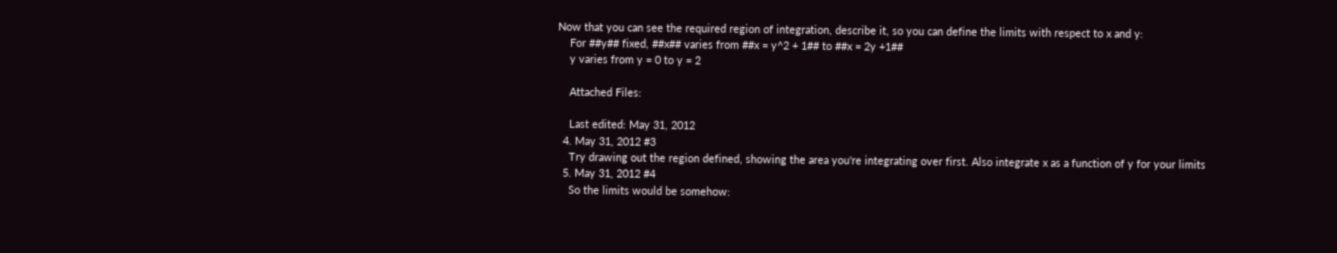Now that you can see the required region of integration, describe it, so you can define the limits with respect to x and y:
    For ##y## fixed, ##x## varies from ##x = y^2 + 1## to ##x = 2y +1##
    y varies from y = 0 to y = 2

    Attached Files:

    Last edited: May 31, 2012
  4. May 31, 2012 #3
    Try drawing out the region defined, showing the area you're integrating over first. Also integrate x as a function of y for your limits
  5. May 31, 2012 #4
    So the limits would be somehow: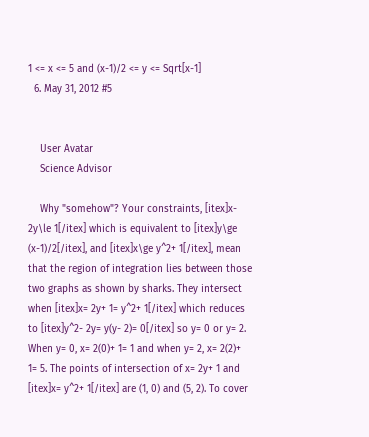1 <= x <= 5 and (x-1)/2 <= y <= Sqrt[x-1]
  6. May 31, 2012 #5


    User Avatar
    Science Advisor

    Why "somehow"? Your constraints, [itex]x- 2y\le 1[/itex] which is equivalent to [itex]y\ge (x-1)/2[/itex], and [itex]x\ge y^2+ 1[/itex], mean that the region of integration lies between those two graphs as shown by sharks. They intersect when [itex]x= 2y+ 1= y^2+ 1[/itex] which reduces to [itex]y^2- 2y= y(y- 2)= 0[/itex] so y= 0 or y= 2. When y= 0, x= 2(0)+ 1= 1 and when y= 2, x= 2(2)+ 1= 5. The points of intersection of x= 2y+ 1 and [itex]x= y^2+ 1[/itex] are (1, 0) and (5, 2). To cover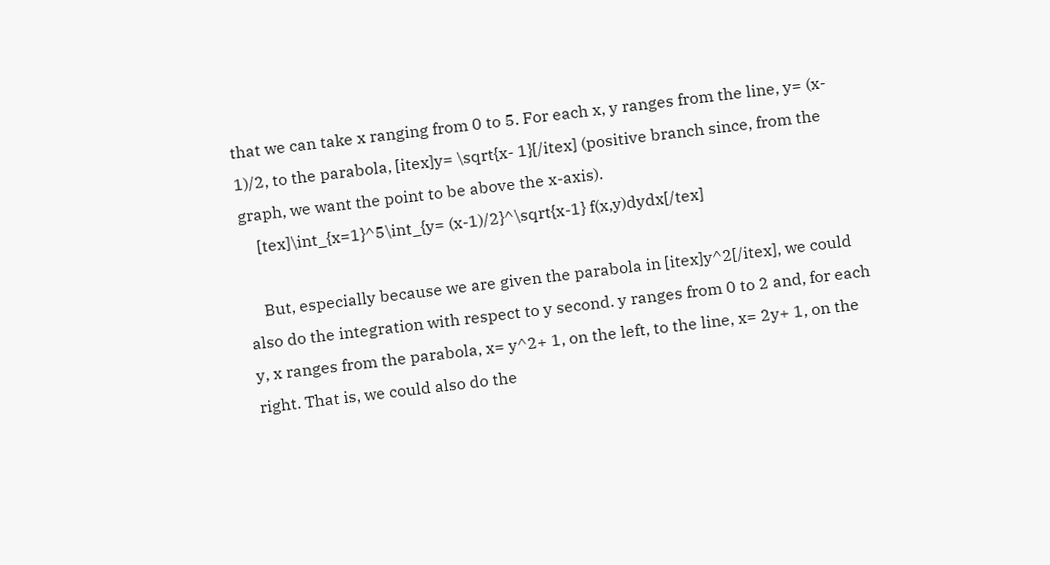that we can take x ranging from 0 to 5. For each x, y ranges from the line, y= (x- 1)/2, to the parabola, [itex]y= \sqrt{x- 1}[/itex] (positive branch since, from the graph, we want the point to be above the x-axis).
    [tex]\int_{x=1}^5\int_{y= (x-1)/2}^\sqrt{x-1} f(x,y)dydx[/tex]

    But, especially because we are given the parabola in [itex]y^2[/itex], we could also do the integration with respect to y second. y ranges from 0 to 2 and, for each y, x ranges from the parabola, x= y^2+ 1, on the left, to the line, x= 2y+ 1, on the right. That is, we could also do the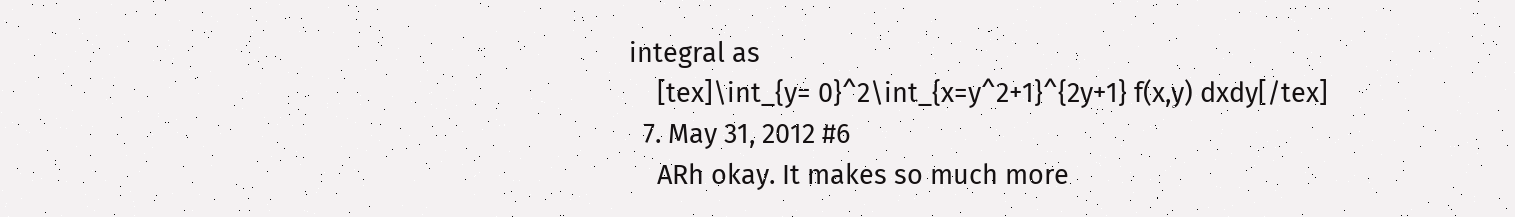integral as
    [tex]\int_{y= 0}^2\int_{x=y^2+1}^{2y+1} f(x,y) dxdy[/tex]
  7. May 31, 2012 #6
    ARh okay. It makes so much more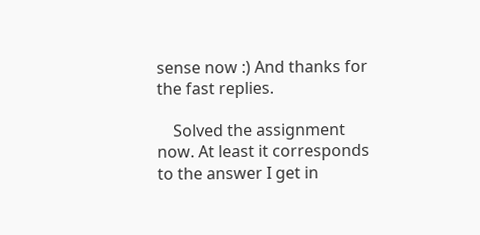sense now :) And thanks for the fast replies.

    Solved the assignment now. At least it corresponds to the answer I get in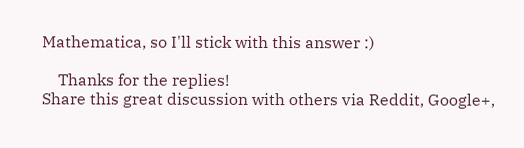Mathematica, so I'll stick with this answer :)

    Thanks for the replies!
Share this great discussion with others via Reddit, Google+,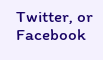Twitter, or Facebook